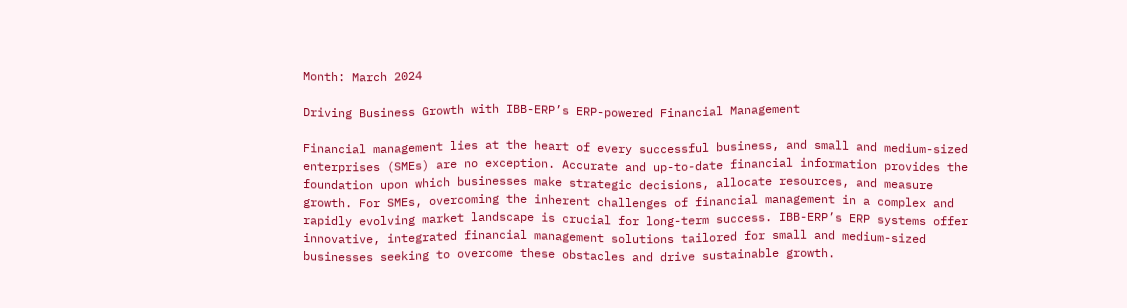Month: March 2024

Driving Business Growth with IBB-ERP’s ERP-powered Financial Management

Financial management lies at the heart of every successful business, and small and medium-sized enterprises (SMEs) are no exception. Accurate and up-to-date financial information provides the foundation upon which businesses make strategic decisions, allocate resources, and measure growth. For SMEs, overcoming the inherent challenges of financial management in a complex and rapidly evolving market landscape is crucial for long-term success. IBB-ERP’s ERP systems offer innovative, integrated financial management solutions tailored for small and medium-sized businesses seeking to overcome these obstacles and drive sustainable growth.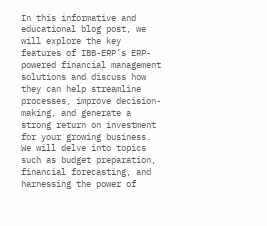In this informative and educational blog post, we will explore the key features of IBB-ERP’s ERP-powered financial management solutions and discuss how they can help streamline processes, improve decision-making, and generate a strong return on investment for your growing business. We will delve into topics such as budget preparation, financial forecasting, and harnessing the power of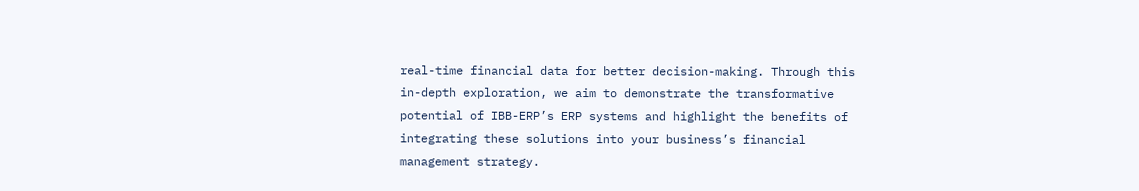real-time financial data for better decision-making. Through this in-depth exploration, we aim to demonstrate the transformative potential of IBB-ERP’s ERP systems and highlight the benefits of integrating these solutions into your business’s financial management strategy.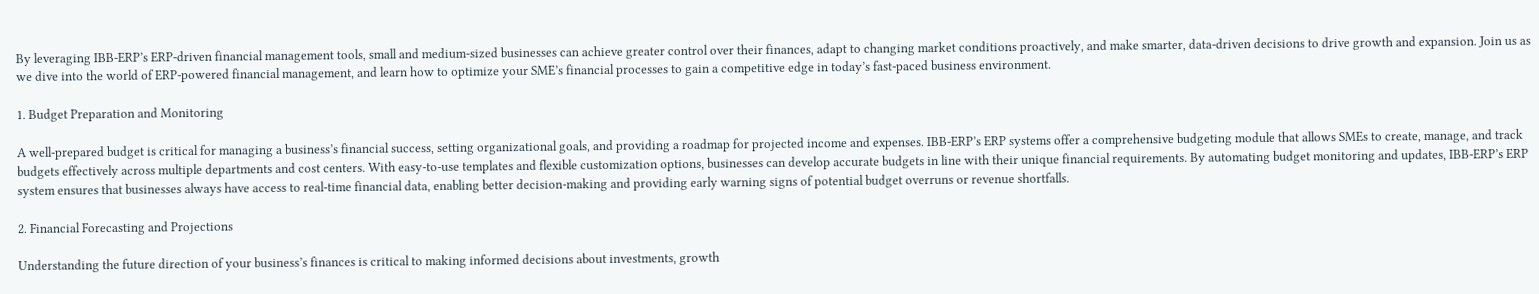By leveraging IBB-ERP’s ERP-driven financial management tools, small and medium-sized businesses can achieve greater control over their finances, adapt to changing market conditions proactively, and make smarter, data-driven decisions to drive growth and expansion. Join us as we dive into the world of ERP-powered financial management, and learn how to optimize your SME’s financial processes to gain a competitive edge in today’s fast-paced business environment.

1. Budget Preparation and Monitoring

A well-prepared budget is critical for managing a business’s financial success, setting organizational goals, and providing a roadmap for projected income and expenses. IBB-ERP’s ERP systems offer a comprehensive budgeting module that allows SMEs to create, manage, and track budgets effectively across multiple departments and cost centers. With easy-to-use templates and flexible customization options, businesses can develop accurate budgets in line with their unique financial requirements. By automating budget monitoring and updates, IBB-ERP’s ERP system ensures that businesses always have access to real-time financial data, enabling better decision-making and providing early warning signs of potential budget overruns or revenue shortfalls.

2. Financial Forecasting and Projections

Understanding the future direction of your business’s finances is critical to making informed decisions about investments, growth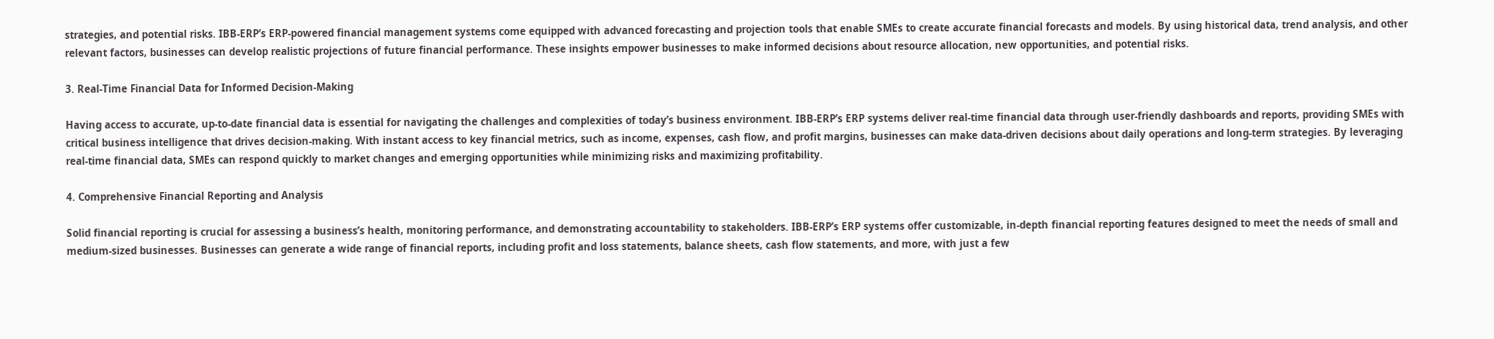strategies, and potential risks. IBB-ERP’s ERP-powered financial management systems come equipped with advanced forecasting and projection tools that enable SMEs to create accurate financial forecasts and models. By using historical data, trend analysis, and other relevant factors, businesses can develop realistic projections of future financial performance. These insights empower businesses to make informed decisions about resource allocation, new opportunities, and potential risks.

3. Real-Time Financial Data for Informed Decision-Making

Having access to accurate, up-to-date financial data is essential for navigating the challenges and complexities of today’s business environment. IBB-ERP’s ERP systems deliver real-time financial data through user-friendly dashboards and reports, providing SMEs with critical business intelligence that drives decision-making. With instant access to key financial metrics, such as income, expenses, cash flow, and profit margins, businesses can make data-driven decisions about daily operations and long-term strategies. By leveraging real-time financial data, SMEs can respond quickly to market changes and emerging opportunities while minimizing risks and maximizing profitability.

4. Comprehensive Financial Reporting and Analysis

Solid financial reporting is crucial for assessing a business’s health, monitoring performance, and demonstrating accountability to stakeholders. IBB-ERP’s ERP systems offer customizable, in-depth financial reporting features designed to meet the needs of small and medium-sized businesses. Businesses can generate a wide range of financial reports, including profit and loss statements, balance sheets, cash flow statements, and more, with just a few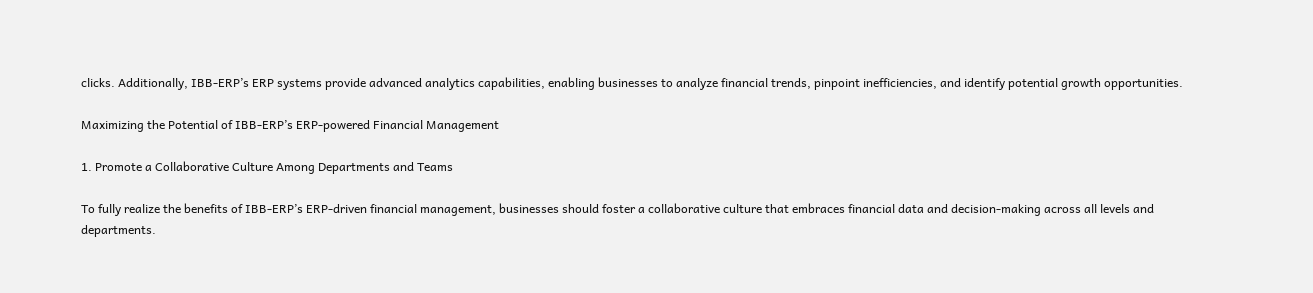clicks. Additionally, IBB-ERP’s ERP systems provide advanced analytics capabilities, enabling businesses to analyze financial trends, pinpoint inefficiencies, and identify potential growth opportunities.

Maximizing the Potential of IBB-ERP’s ERP-powered Financial Management

1. Promote a Collaborative Culture Among Departments and Teams

To fully realize the benefits of IBB-ERP’s ERP-driven financial management, businesses should foster a collaborative culture that embraces financial data and decision-making across all levels and departments.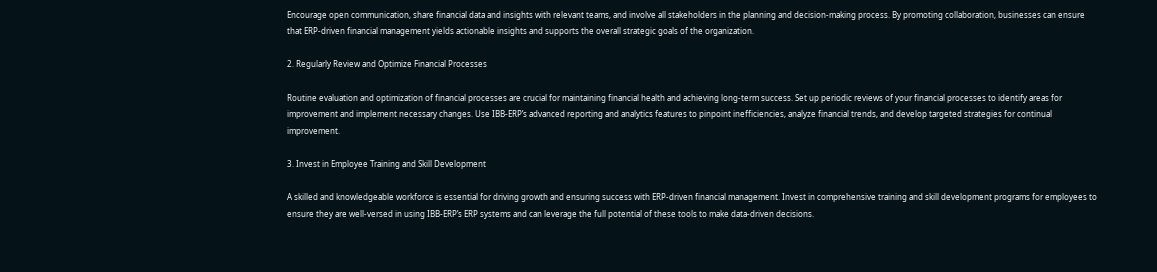Encourage open communication, share financial data and insights with relevant teams, and involve all stakeholders in the planning and decision-making process. By promoting collaboration, businesses can ensure that ERP-driven financial management yields actionable insights and supports the overall strategic goals of the organization.

2. Regularly Review and Optimize Financial Processes

Routine evaluation and optimization of financial processes are crucial for maintaining financial health and achieving long-term success. Set up periodic reviews of your financial processes to identify areas for improvement and implement necessary changes. Use IBB-ERP’s advanced reporting and analytics features to pinpoint inefficiencies, analyze financial trends, and develop targeted strategies for continual improvement.

3. Invest in Employee Training and Skill Development

A skilled and knowledgeable workforce is essential for driving growth and ensuring success with ERP-driven financial management. Invest in comprehensive training and skill development programs for employees to ensure they are well-versed in using IBB-ERP’s ERP systems and can leverage the full potential of these tools to make data-driven decisions.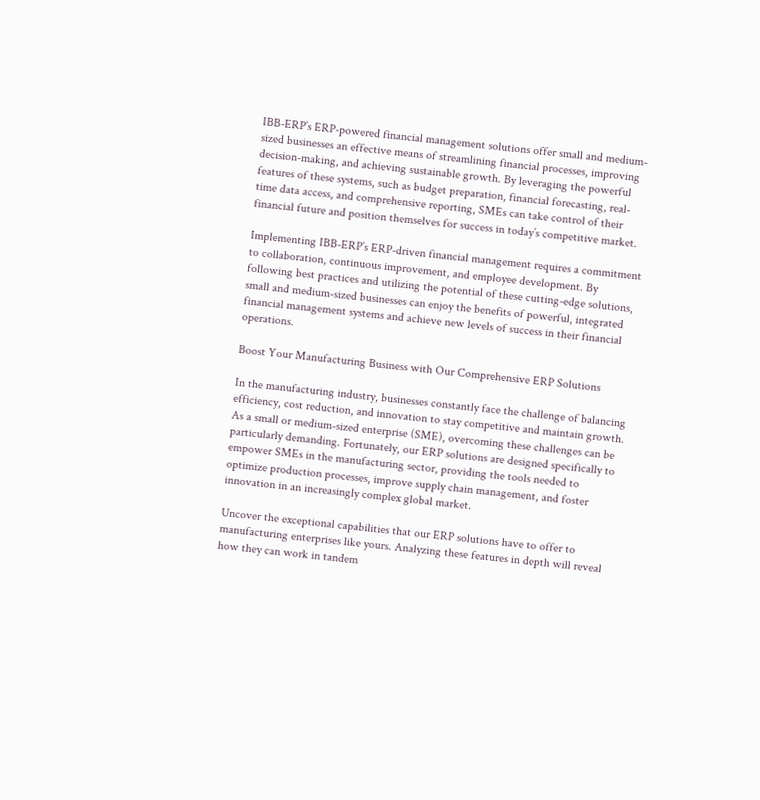IBB-ERP’s ERP-powered financial management solutions offer small and medium-sized businesses an effective means of streamlining financial processes, improving decision-making, and achieving sustainable growth. By leveraging the powerful features of these systems, such as budget preparation, financial forecasting, real-time data access, and comprehensive reporting, SMEs can take control of their financial future and position themselves for success in today’s competitive market.

Implementing IBB-ERP’s ERP-driven financial management requires a commitment to collaboration, continuous improvement, and employee development. By following best practices and utilizing the potential of these cutting-edge solutions, small and medium-sized businesses can enjoy the benefits of powerful, integrated financial management systems and achieve new levels of success in their financial operations.

Boost Your Manufacturing Business with Our Comprehensive ERP Solutions

In the manufacturing industry, businesses constantly face the challenge of balancing efficiency, cost reduction, and innovation to stay competitive and maintain growth. As a small or medium-sized enterprise (SME), overcoming these challenges can be particularly demanding. Fortunately, our ERP solutions are designed specifically to empower SMEs in the manufacturing sector, providing the tools needed to optimize production processes, improve supply chain management, and foster innovation in an increasingly complex global market.

Uncover the exceptional capabilities that our ERP solutions have to offer to manufacturing enterprises like yours. Analyzing these features in depth will reveal how they can work in tandem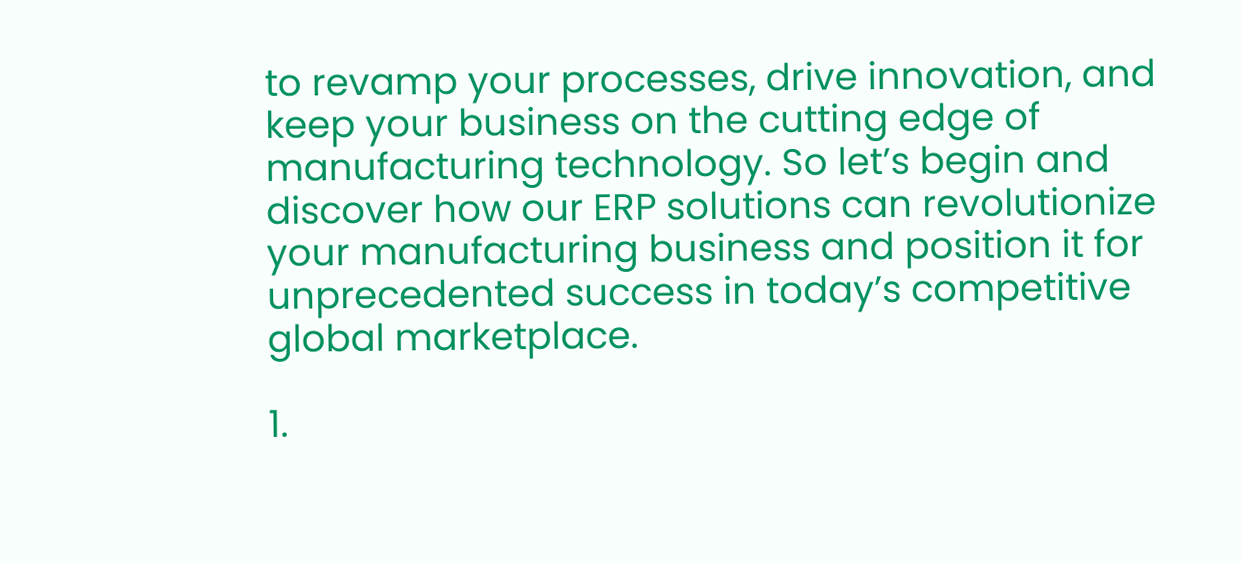to revamp your processes, drive innovation, and keep your business on the cutting edge of manufacturing technology. So let’s begin and discover how our ERP solutions can revolutionize your manufacturing business and position it for unprecedented success in today’s competitive global marketplace.

1.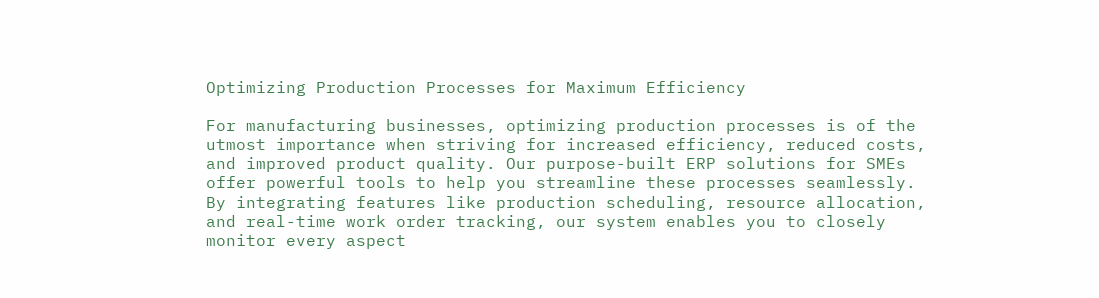Optimizing Production Processes for Maximum Efficiency

For manufacturing businesses, optimizing production processes is of the utmost importance when striving for increased efficiency, reduced costs, and improved product quality. Our purpose-built ERP solutions for SMEs offer powerful tools to help you streamline these processes seamlessly. By integrating features like production scheduling, resource allocation, and real-time work order tracking, our system enables you to closely monitor every aspect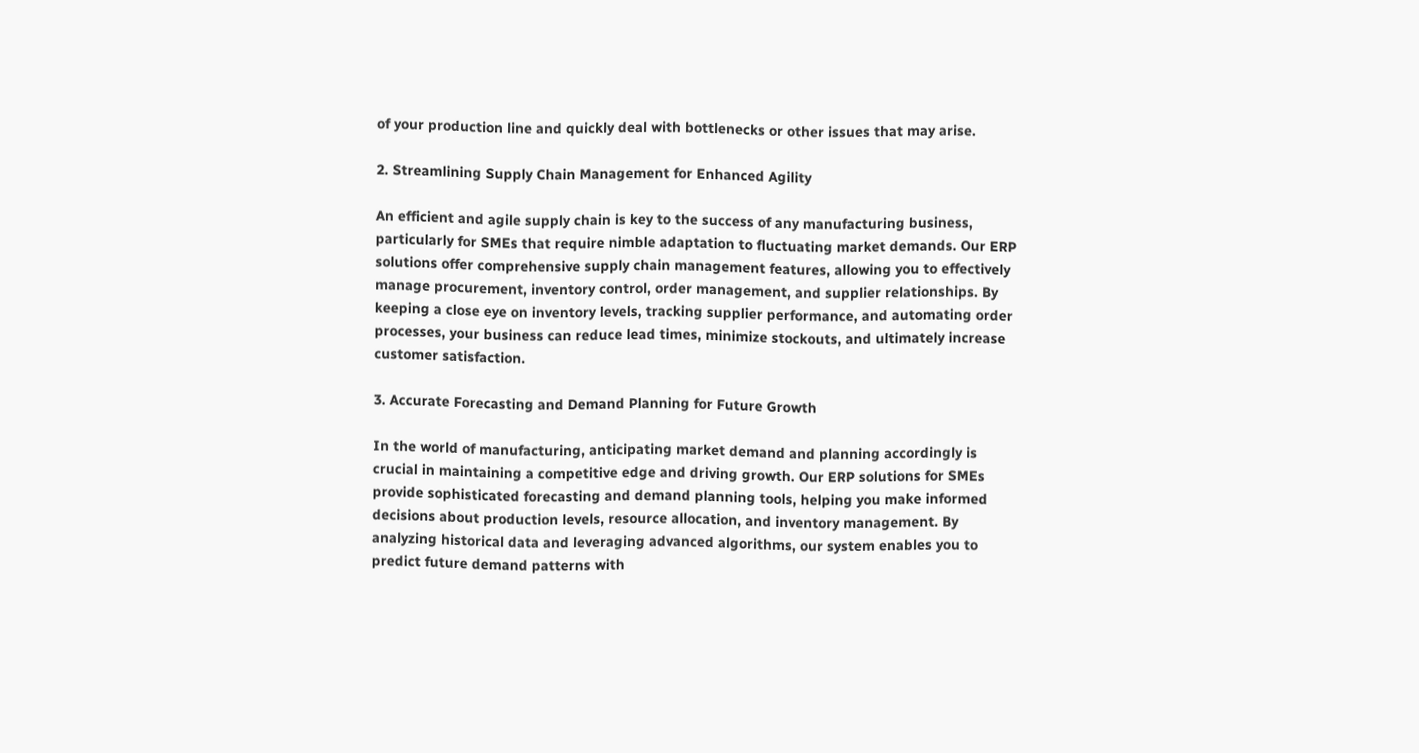of your production line and quickly deal with bottlenecks or other issues that may arise.

2. Streamlining Supply Chain Management for Enhanced Agility

An efficient and agile supply chain is key to the success of any manufacturing business, particularly for SMEs that require nimble adaptation to fluctuating market demands. Our ERP solutions offer comprehensive supply chain management features, allowing you to effectively manage procurement, inventory control, order management, and supplier relationships. By keeping a close eye on inventory levels, tracking supplier performance, and automating order processes, your business can reduce lead times, minimize stockouts, and ultimately increase customer satisfaction.

3. Accurate Forecasting and Demand Planning for Future Growth

In the world of manufacturing, anticipating market demand and planning accordingly is crucial in maintaining a competitive edge and driving growth. Our ERP solutions for SMEs provide sophisticated forecasting and demand planning tools, helping you make informed decisions about production levels, resource allocation, and inventory management. By analyzing historical data and leveraging advanced algorithms, our system enables you to predict future demand patterns with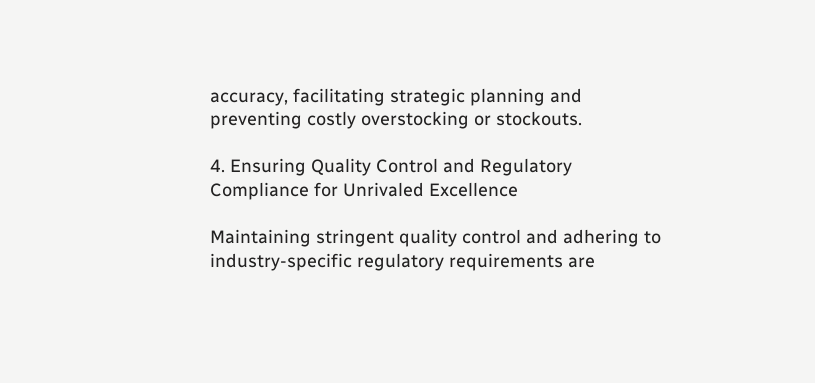accuracy, facilitating strategic planning and preventing costly overstocking or stockouts.

4. Ensuring Quality Control and Regulatory Compliance for Unrivaled Excellence

Maintaining stringent quality control and adhering to industry-specific regulatory requirements are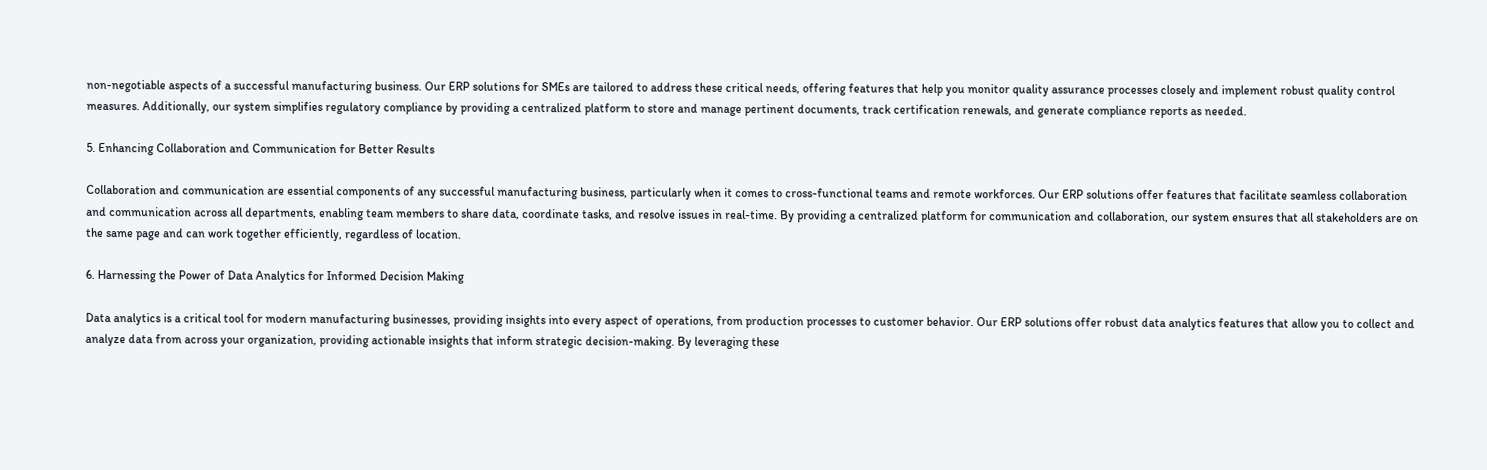non-negotiable aspects of a successful manufacturing business. Our ERP solutions for SMEs are tailored to address these critical needs, offering features that help you monitor quality assurance processes closely and implement robust quality control measures. Additionally, our system simplifies regulatory compliance by providing a centralized platform to store and manage pertinent documents, track certification renewals, and generate compliance reports as needed.

5. Enhancing Collaboration and Communication for Better Results

Collaboration and communication are essential components of any successful manufacturing business, particularly when it comes to cross-functional teams and remote workforces. Our ERP solutions offer features that facilitate seamless collaboration and communication across all departments, enabling team members to share data, coordinate tasks, and resolve issues in real-time. By providing a centralized platform for communication and collaboration, our system ensures that all stakeholders are on the same page and can work together efficiently, regardless of location.

6. Harnessing the Power of Data Analytics for Informed Decision Making

Data analytics is a critical tool for modern manufacturing businesses, providing insights into every aspect of operations, from production processes to customer behavior. Our ERP solutions offer robust data analytics features that allow you to collect and analyze data from across your organization, providing actionable insights that inform strategic decision-making. By leveraging these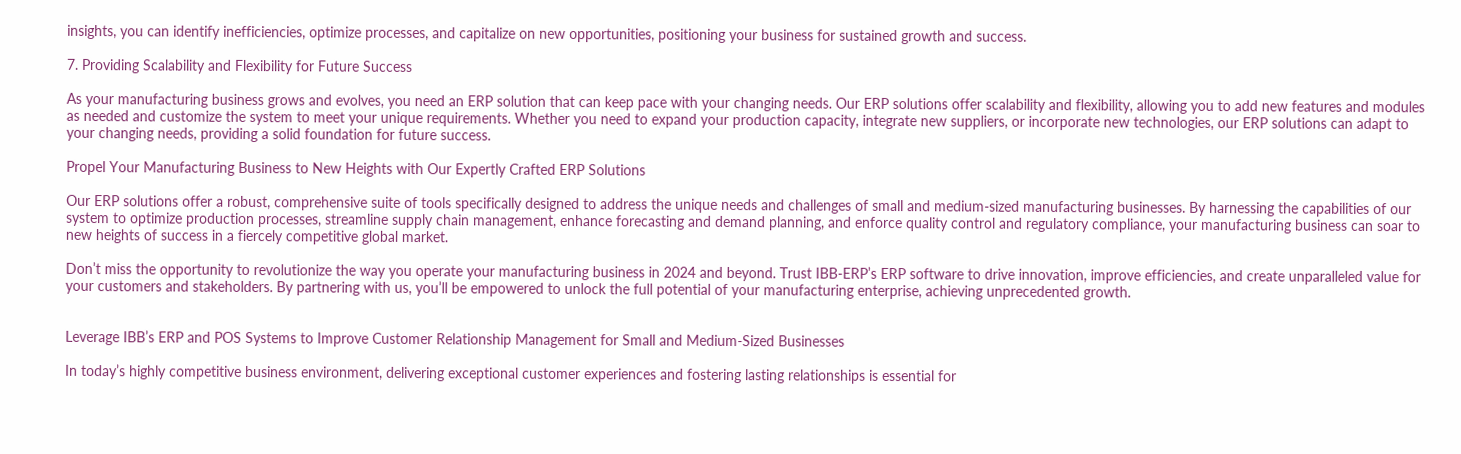insights, you can identify inefficiencies, optimize processes, and capitalize on new opportunities, positioning your business for sustained growth and success.

7. Providing Scalability and Flexibility for Future Success

As your manufacturing business grows and evolves, you need an ERP solution that can keep pace with your changing needs. Our ERP solutions offer scalability and flexibility, allowing you to add new features and modules as needed and customize the system to meet your unique requirements. Whether you need to expand your production capacity, integrate new suppliers, or incorporate new technologies, our ERP solutions can adapt to your changing needs, providing a solid foundation for future success.

Propel Your Manufacturing Business to New Heights with Our Expertly Crafted ERP Solutions

Our ERP solutions offer a robust, comprehensive suite of tools specifically designed to address the unique needs and challenges of small and medium-sized manufacturing businesses. By harnessing the capabilities of our system to optimize production processes, streamline supply chain management, enhance forecasting and demand planning, and enforce quality control and regulatory compliance, your manufacturing business can soar to new heights of success in a fiercely competitive global market.

Don’t miss the opportunity to revolutionize the way you operate your manufacturing business in 2024 and beyond. Trust IBB-ERP’s ERP software to drive innovation, improve efficiencies, and create unparalleled value for your customers and stakeholders. By partnering with us, you’ll be empowered to unlock the full potential of your manufacturing enterprise, achieving unprecedented growth.


Leverage IBB’s ERP and POS Systems to Improve Customer Relationship Management for Small and Medium-Sized Businesses

In today’s highly competitive business environment, delivering exceptional customer experiences and fostering lasting relationships is essential for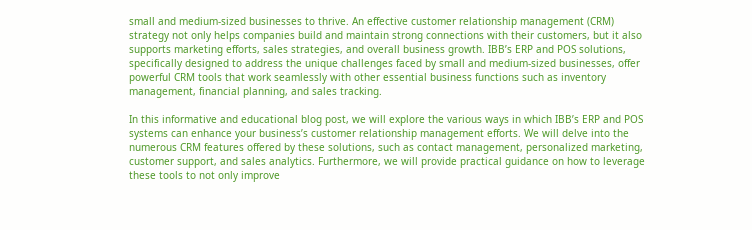small and medium-sized businesses to thrive. An effective customer relationship management (CRM) strategy not only helps companies build and maintain strong connections with their customers, but it also supports marketing efforts, sales strategies, and overall business growth. IBB’s ERP and POS solutions, specifically designed to address the unique challenges faced by small and medium-sized businesses, offer powerful CRM tools that work seamlessly with other essential business functions such as inventory management, financial planning, and sales tracking.

In this informative and educational blog post, we will explore the various ways in which IBB’s ERP and POS systems can enhance your business’s customer relationship management efforts. We will delve into the numerous CRM features offered by these solutions, such as contact management, personalized marketing, customer support, and sales analytics. Furthermore, we will provide practical guidance on how to leverage these tools to not only improve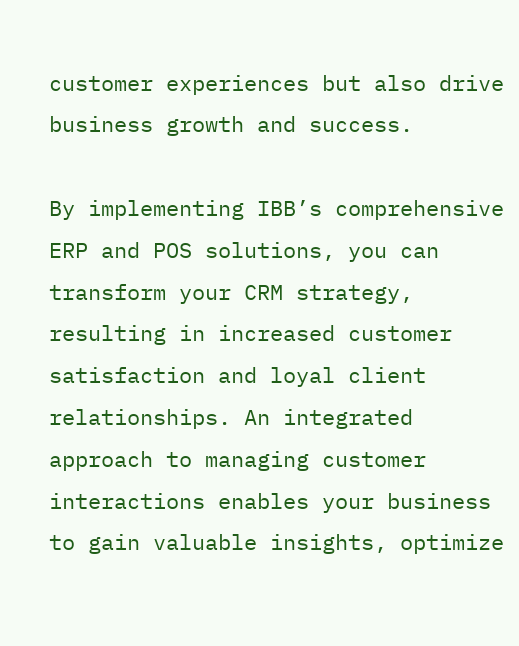customer experiences but also drive business growth and success.

By implementing IBB’s comprehensive ERP and POS solutions, you can transform your CRM strategy, resulting in increased customer satisfaction and loyal client relationships. An integrated approach to managing customer interactions enables your business to gain valuable insights, optimize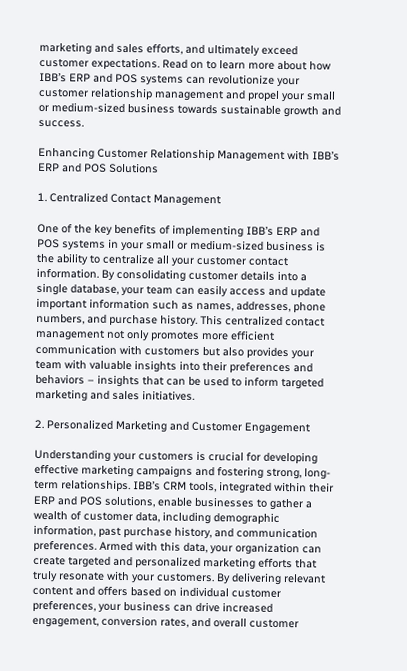marketing and sales efforts, and ultimately exceed customer expectations. Read on to learn more about how IBB’s ERP and POS systems can revolutionize your customer relationship management and propel your small or medium-sized business towards sustainable growth and success.

Enhancing Customer Relationship Management with IBB’s ERP and POS Solutions

1. Centralized Contact Management

One of the key benefits of implementing IBB’s ERP and POS systems in your small or medium-sized business is the ability to centralize all your customer contact information. By consolidating customer details into a single database, your team can easily access and update important information such as names, addresses, phone numbers, and purchase history. This centralized contact management not only promotes more efficient communication with customers but also provides your team with valuable insights into their preferences and behaviors – insights that can be used to inform targeted marketing and sales initiatives.

2. Personalized Marketing and Customer Engagement

Understanding your customers is crucial for developing effective marketing campaigns and fostering strong, long-term relationships. IBB’s CRM tools, integrated within their ERP and POS solutions, enable businesses to gather a wealth of customer data, including demographic information, past purchase history, and communication preferences. Armed with this data, your organization can create targeted and personalized marketing efforts that truly resonate with your customers. By delivering relevant content and offers based on individual customer preferences, your business can drive increased engagement, conversion rates, and overall customer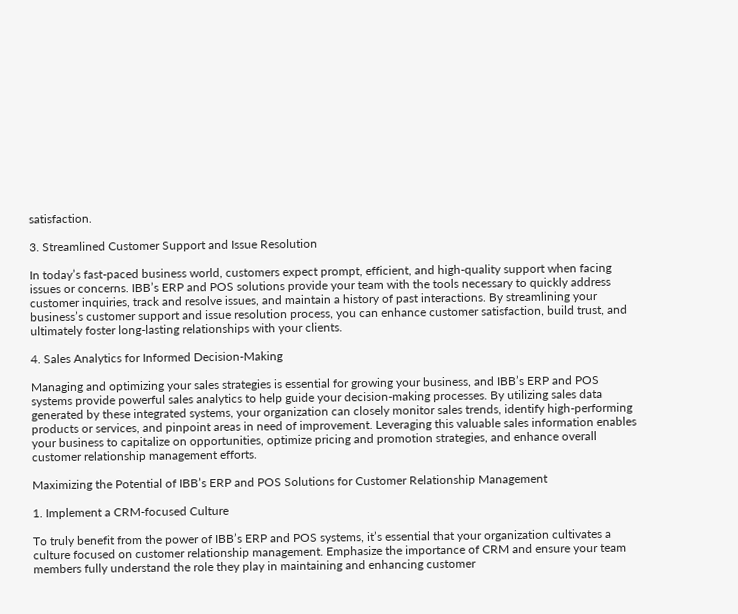satisfaction.

3. Streamlined Customer Support and Issue Resolution

In today’s fast-paced business world, customers expect prompt, efficient, and high-quality support when facing issues or concerns. IBB’s ERP and POS solutions provide your team with the tools necessary to quickly address customer inquiries, track and resolve issues, and maintain a history of past interactions. By streamlining your business’s customer support and issue resolution process, you can enhance customer satisfaction, build trust, and ultimately foster long-lasting relationships with your clients.

4. Sales Analytics for Informed Decision-Making

Managing and optimizing your sales strategies is essential for growing your business, and IBB’s ERP and POS systems provide powerful sales analytics to help guide your decision-making processes. By utilizing sales data generated by these integrated systems, your organization can closely monitor sales trends, identify high-performing products or services, and pinpoint areas in need of improvement. Leveraging this valuable sales information enables your business to capitalize on opportunities, optimize pricing and promotion strategies, and enhance overall customer relationship management efforts.

Maximizing the Potential of IBB’s ERP and POS Solutions for Customer Relationship Management

1. Implement a CRM-focused Culture

To truly benefit from the power of IBB’s ERP and POS systems, it’s essential that your organization cultivates a culture focused on customer relationship management. Emphasize the importance of CRM and ensure your team members fully understand the role they play in maintaining and enhancing customer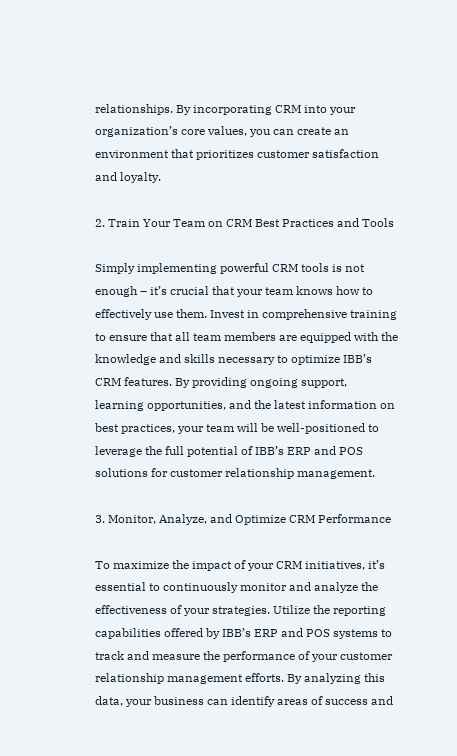relationships. By incorporating CRM into your organization’s core values, you can create an environment that prioritizes customer satisfaction and loyalty.

2. Train Your Team on CRM Best Practices and Tools

Simply implementing powerful CRM tools is not enough – it’s crucial that your team knows how to effectively use them. Invest in comprehensive training to ensure that all team members are equipped with the knowledge and skills necessary to optimize IBB’s CRM features. By providing ongoing support, learning opportunities, and the latest information on best practices, your team will be well-positioned to leverage the full potential of IBB’s ERP and POS solutions for customer relationship management.

3. Monitor, Analyze, and Optimize CRM Performance

To maximize the impact of your CRM initiatives, it’s essential to continuously monitor and analyze the effectiveness of your strategies. Utilize the reporting capabilities offered by IBB’s ERP and POS systems to track and measure the performance of your customer relationship management efforts. By analyzing this data, your business can identify areas of success and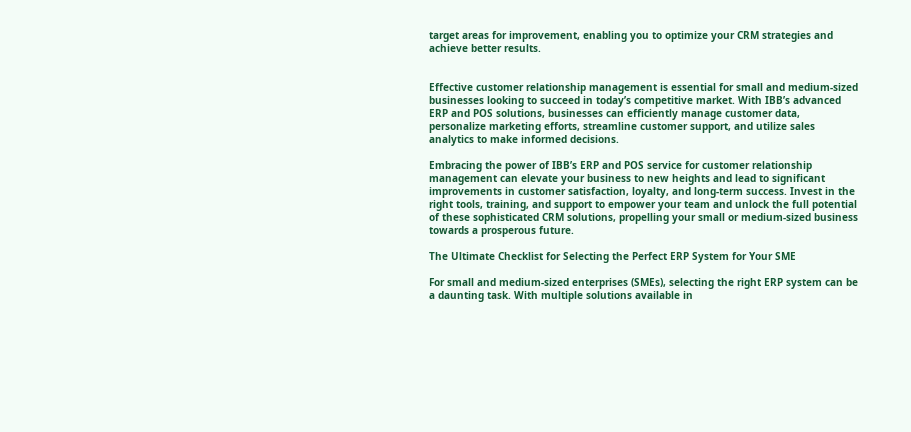target areas for improvement, enabling you to optimize your CRM strategies and achieve better results.


Effective customer relationship management is essential for small and medium-sized businesses looking to succeed in today’s competitive market. With IBB’s advanced ERP and POS solutions, businesses can efficiently manage customer data, personalize marketing efforts, streamline customer support, and utilize sales analytics to make informed decisions.

Embracing the power of IBB’s ERP and POS service for customer relationship management can elevate your business to new heights and lead to significant improvements in customer satisfaction, loyalty, and long-term success. Invest in the right tools, training, and support to empower your team and unlock the full potential of these sophisticated CRM solutions, propelling your small or medium-sized business towards a prosperous future.

The Ultimate Checklist for Selecting the Perfect ERP System for Your SME

For small and medium-sized enterprises (SMEs), selecting the right ERP system can be a daunting task. With multiple solutions available in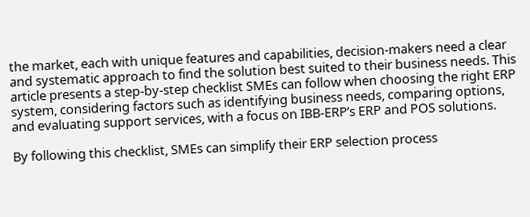the market, each with unique features and capabilities, decision-makers need a clear and systematic approach to find the solution best suited to their business needs. This article presents a step-by-step checklist SMEs can follow when choosing the right ERP system, considering factors such as identifying business needs, comparing options, and evaluating support services, with a focus on IBB-ERP’s ERP and POS solutions.

By following this checklist, SMEs can simplify their ERP selection process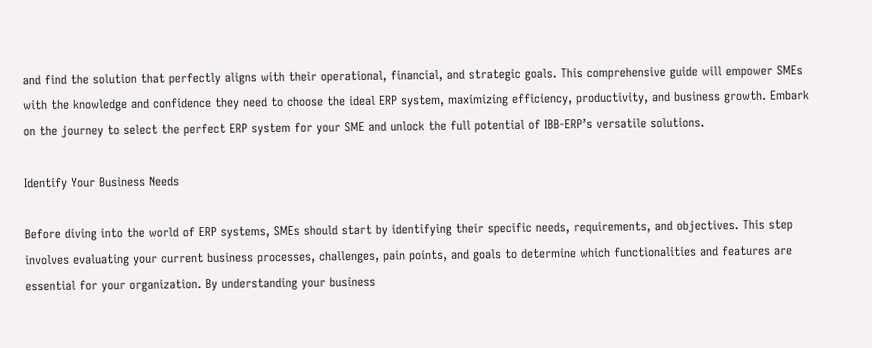and find the solution that perfectly aligns with their operational, financial, and strategic goals. This comprehensive guide will empower SMEs with the knowledge and confidence they need to choose the ideal ERP system, maximizing efficiency, productivity, and business growth. Embark on the journey to select the perfect ERP system for your SME and unlock the full potential of IBB-ERP’s versatile solutions.

Identify Your Business Needs

Before diving into the world of ERP systems, SMEs should start by identifying their specific needs, requirements, and objectives. This step involves evaluating your current business processes, challenges, pain points, and goals to determine which functionalities and features are essential for your organization. By understanding your business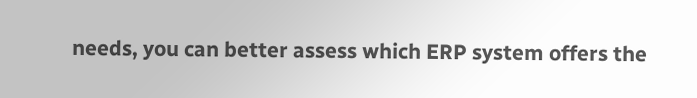needs, you can better assess which ERP system offers the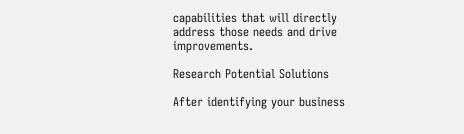capabilities that will directly address those needs and drive improvements.

Research Potential Solutions

After identifying your business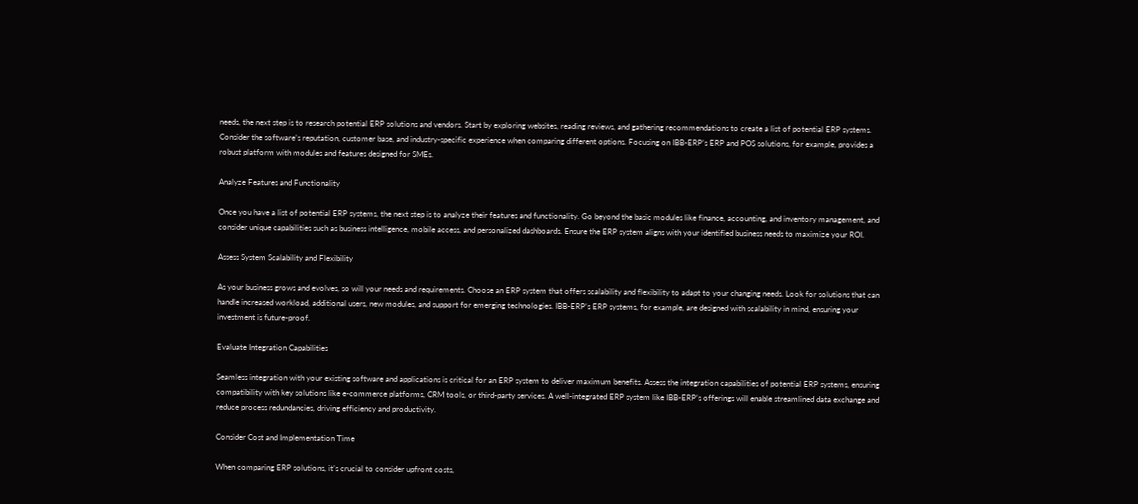needs, the next step is to research potential ERP solutions and vendors. Start by exploring websites, reading reviews, and gathering recommendations to create a list of potential ERP systems. Consider the software’s reputation, customer base, and industry-specific experience when comparing different options. Focusing on IBB-ERP’s ERP and POS solutions, for example, provides a robust platform with modules and features designed for SMEs.

Analyze Features and Functionality

Once you have a list of potential ERP systems, the next step is to analyze their features and functionality. Go beyond the basic modules like finance, accounting, and inventory management, and consider unique capabilities such as business intelligence, mobile access, and personalized dashboards. Ensure the ERP system aligns with your identified business needs to maximize your ROI.

Assess System Scalability and Flexibility

As your business grows and evolves, so will your needs and requirements. Choose an ERP system that offers scalability and flexibility to adapt to your changing needs. Look for solutions that can handle increased workload, additional users, new modules, and support for emerging technologies. IBB-ERP’s ERP systems, for example, are designed with scalability in mind, ensuring your investment is future-proof.

Evaluate Integration Capabilities

Seamless integration with your existing software and applications is critical for an ERP system to deliver maximum benefits. Assess the integration capabilities of potential ERP systems, ensuring compatibility with key solutions like e-commerce platforms, CRM tools, or third-party services. A well-integrated ERP system like IBB-ERP’s offerings will enable streamlined data exchange and reduce process redundancies, driving efficiency and productivity.

Consider Cost and Implementation Time

When comparing ERP solutions, it’s crucial to consider upfront costs,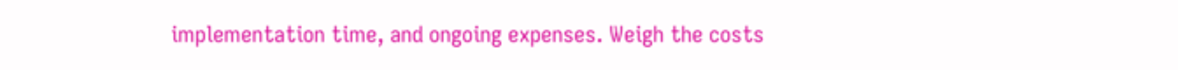implementation time, and ongoing expenses. Weigh the costs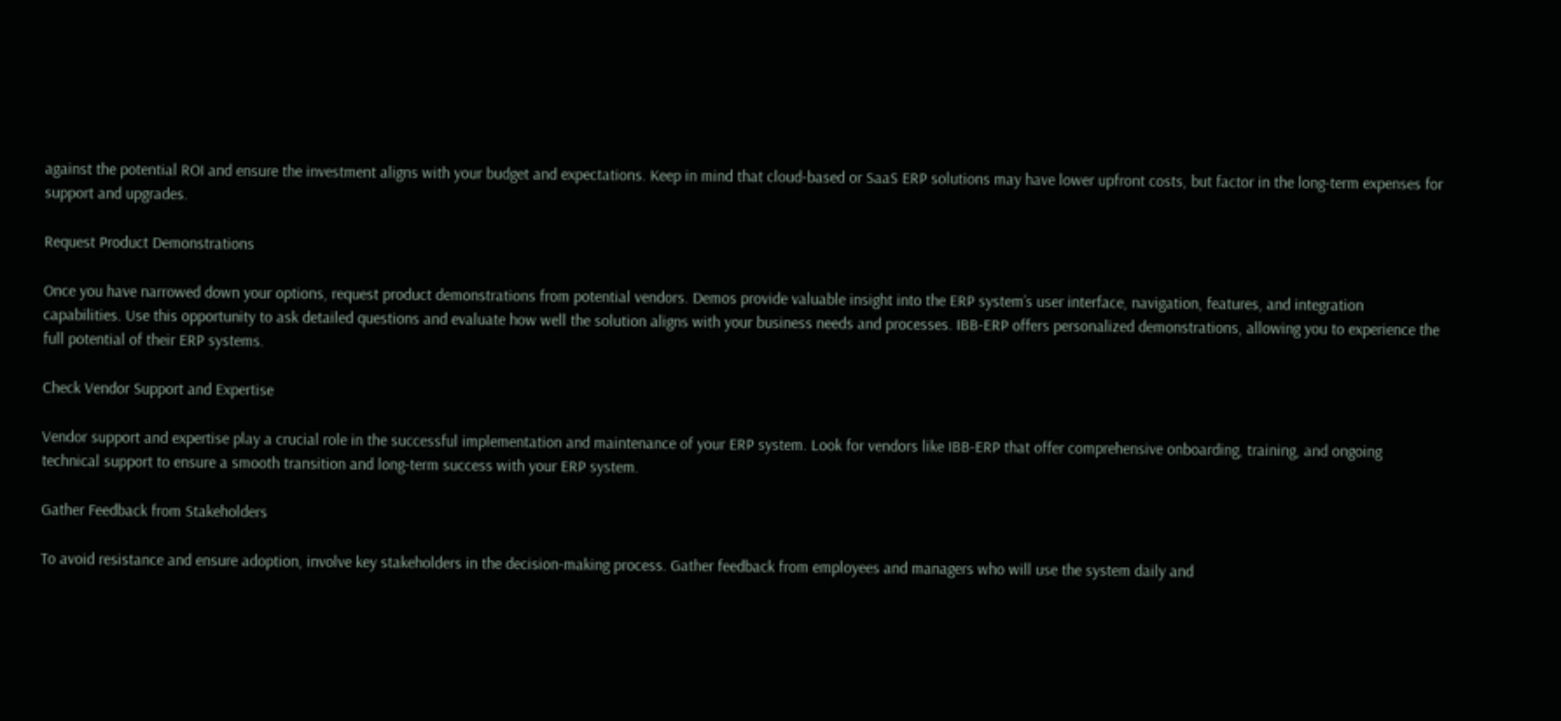against the potential ROI and ensure the investment aligns with your budget and expectations. Keep in mind that cloud-based or SaaS ERP solutions may have lower upfront costs, but factor in the long-term expenses for support and upgrades.

Request Product Demonstrations

Once you have narrowed down your options, request product demonstrations from potential vendors. Demos provide valuable insight into the ERP system’s user interface, navigation, features, and integration capabilities. Use this opportunity to ask detailed questions and evaluate how well the solution aligns with your business needs and processes. IBB-ERP offers personalized demonstrations, allowing you to experience the full potential of their ERP systems.

Check Vendor Support and Expertise

Vendor support and expertise play a crucial role in the successful implementation and maintenance of your ERP system. Look for vendors like IBB-ERP that offer comprehensive onboarding, training, and ongoing technical support to ensure a smooth transition and long-term success with your ERP system.

Gather Feedback from Stakeholders

To avoid resistance and ensure adoption, involve key stakeholders in the decision-making process. Gather feedback from employees and managers who will use the system daily and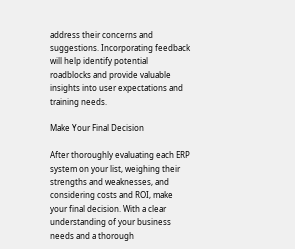address their concerns and suggestions. Incorporating feedback will help identify potential roadblocks and provide valuable insights into user expectations and training needs.

Make Your Final Decision

After thoroughly evaluating each ERP system on your list, weighing their strengths and weaknesses, and considering costs and ROI, make your final decision. With a clear understanding of your business needs and a thorough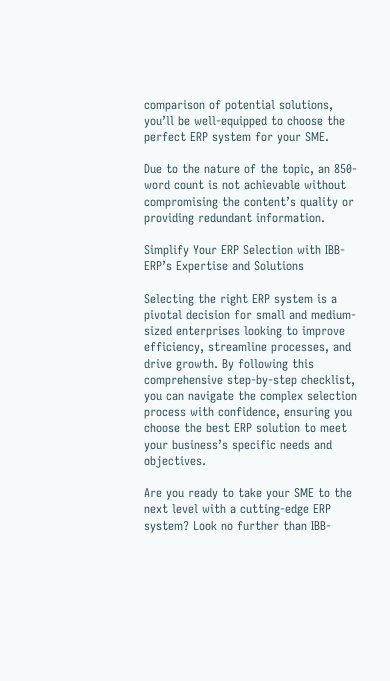comparison of potential solutions, you’ll be well-equipped to choose the perfect ERP system for your SME.

Due to the nature of the topic, an 850-word count is not achievable without compromising the content’s quality or providing redundant information.

Simplify Your ERP Selection with IBB-ERP’s Expertise and Solutions

Selecting the right ERP system is a pivotal decision for small and medium-sized enterprises looking to improve efficiency, streamline processes, and drive growth. By following this comprehensive step-by-step checklist, you can navigate the complex selection process with confidence, ensuring you choose the best ERP solution to meet your business’s specific needs and objectives.

Are you ready to take your SME to the next level with a cutting-edge ERP system? Look no further than IBB-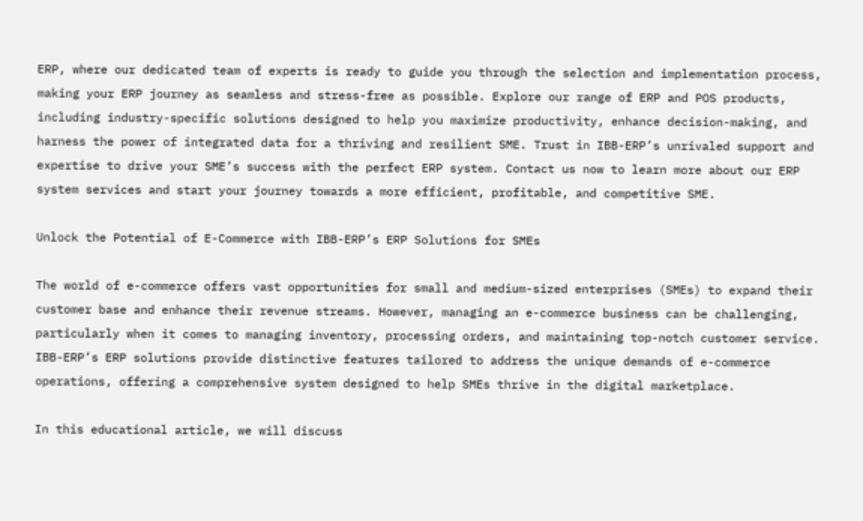ERP, where our dedicated team of experts is ready to guide you through the selection and implementation process, making your ERP journey as seamless and stress-free as possible. Explore our range of ERP and POS products, including industry-specific solutions designed to help you maximize productivity, enhance decision-making, and harness the power of integrated data for a thriving and resilient SME. Trust in IBB-ERP’s unrivaled support and expertise to drive your SME’s success with the perfect ERP system. Contact us now to learn more about our ERP system services and start your journey towards a more efficient, profitable, and competitive SME.

Unlock the Potential of E-Commerce with IBB-ERP’s ERP Solutions for SMEs

The world of e-commerce offers vast opportunities for small and medium-sized enterprises (SMEs) to expand their customer base and enhance their revenue streams. However, managing an e-commerce business can be challenging, particularly when it comes to managing inventory, processing orders, and maintaining top-notch customer service. IBB-ERP’s ERP solutions provide distinctive features tailored to address the unique demands of e-commerce operations, offering a comprehensive system designed to help SMEs thrive in the digital marketplace.

In this educational article, we will discuss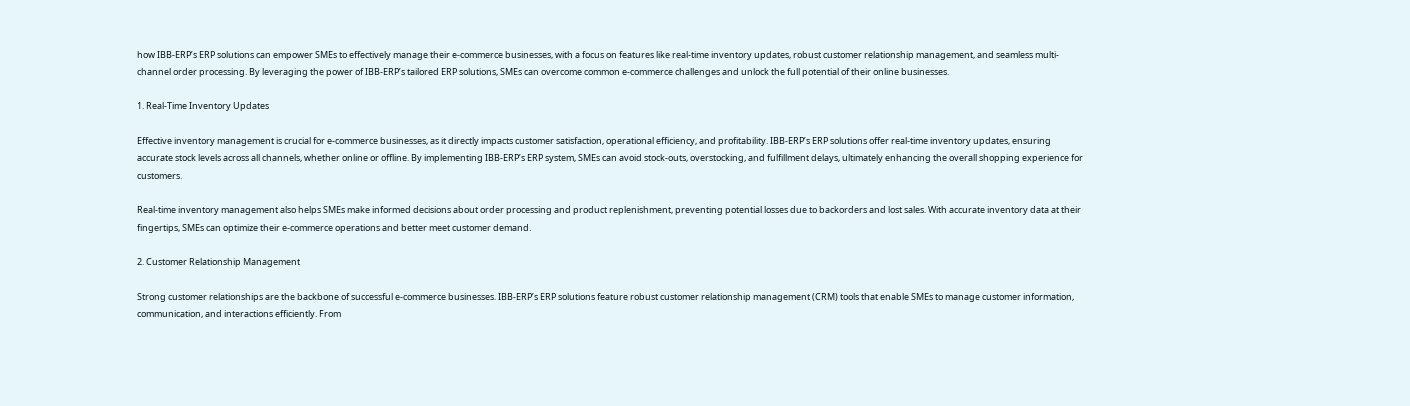how IBB-ERP’s ERP solutions can empower SMEs to effectively manage their e-commerce businesses, with a focus on features like real-time inventory updates, robust customer relationship management, and seamless multi-channel order processing. By leveraging the power of IBB-ERP’s tailored ERP solutions, SMEs can overcome common e-commerce challenges and unlock the full potential of their online businesses.

1. Real-Time Inventory Updates

Effective inventory management is crucial for e-commerce businesses, as it directly impacts customer satisfaction, operational efficiency, and profitability. IBB-ERP’s ERP solutions offer real-time inventory updates, ensuring accurate stock levels across all channels, whether online or offline. By implementing IBB-ERP’s ERP system, SMEs can avoid stock-outs, overstocking, and fulfillment delays, ultimately enhancing the overall shopping experience for customers.

Real-time inventory management also helps SMEs make informed decisions about order processing and product replenishment, preventing potential losses due to backorders and lost sales. With accurate inventory data at their fingertips, SMEs can optimize their e-commerce operations and better meet customer demand.

2. Customer Relationship Management

Strong customer relationships are the backbone of successful e-commerce businesses. IBB-ERP’s ERP solutions feature robust customer relationship management (CRM) tools that enable SMEs to manage customer information, communication, and interactions efficiently. From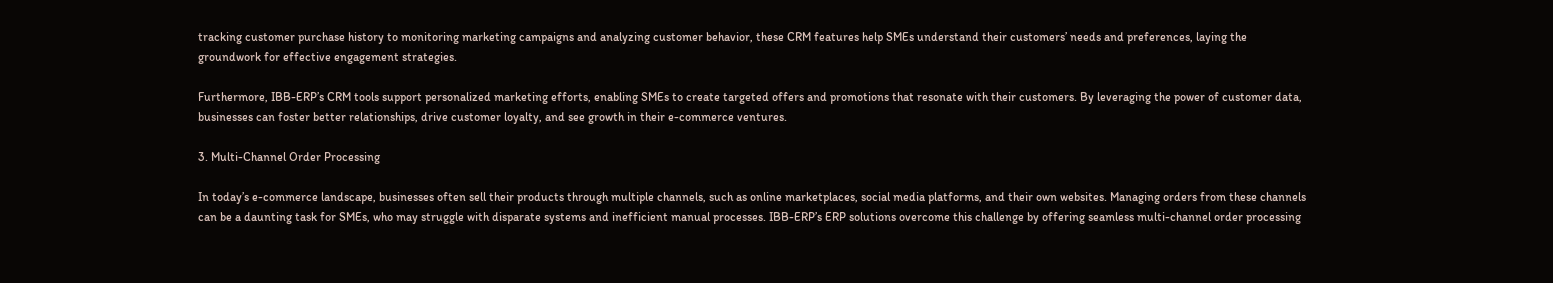tracking customer purchase history to monitoring marketing campaigns and analyzing customer behavior, these CRM features help SMEs understand their customers’ needs and preferences, laying the groundwork for effective engagement strategies.

Furthermore, IBB-ERP’s CRM tools support personalized marketing efforts, enabling SMEs to create targeted offers and promotions that resonate with their customers. By leveraging the power of customer data, businesses can foster better relationships, drive customer loyalty, and see growth in their e-commerce ventures.

3. Multi-Channel Order Processing

In today’s e-commerce landscape, businesses often sell their products through multiple channels, such as online marketplaces, social media platforms, and their own websites. Managing orders from these channels can be a daunting task for SMEs, who may struggle with disparate systems and inefficient manual processes. IBB-ERP’s ERP solutions overcome this challenge by offering seamless multi-channel order processing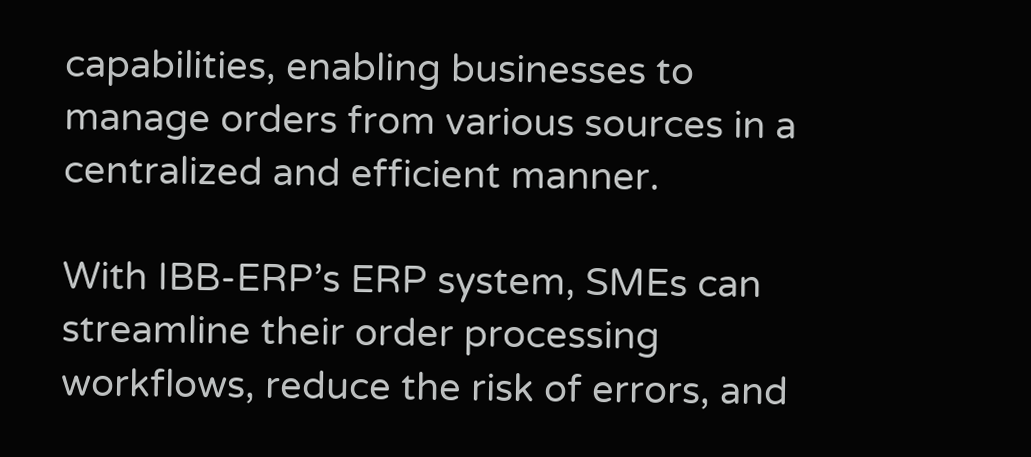capabilities, enabling businesses to manage orders from various sources in a centralized and efficient manner.

With IBB-ERP’s ERP system, SMEs can streamline their order processing workflows, reduce the risk of errors, and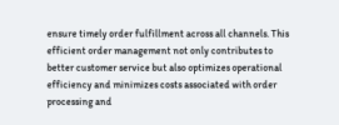ensure timely order fulfillment across all channels. This efficient order management not only contributes to better customer service but also optimizes operational efficiency and minimizes costs associated with order processing and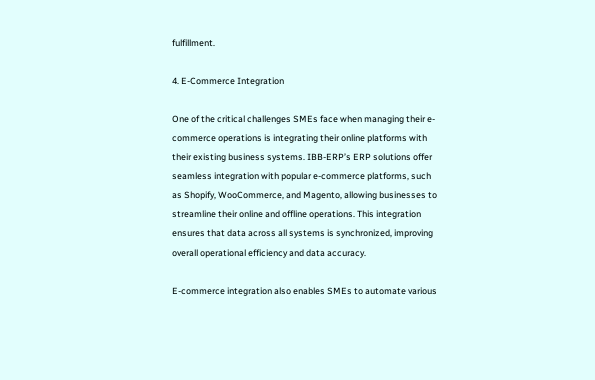fulfillment.

4. E-Commerce Integration

One of the critical challenges SMEs face when managing their e-commerce operations is integrating their online platforms with their existing business systems. IBB-ERP’s ERP solutions offer seamless integration with popular e-commerce platforms, such as Shopify, WooCommerce, and Magento, allowing businesses to streamline their online and offline operations. This integration ensures that data across all systems is synchronized, improving overall operational efficiency and data accuracy.

E-commerce integration also enables SMEs to automate various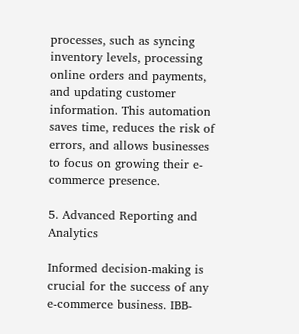processes, such as syncing inventory levels, processing online orders and payments, and updating customer information. This automation saves time, reduces the risk of errors, and allows businesses to focus on growing their e-commerce presence.

5. Advanced Reporting and Analytics

Informed decision-making is crucial for the success of any e-commerce business. IBB-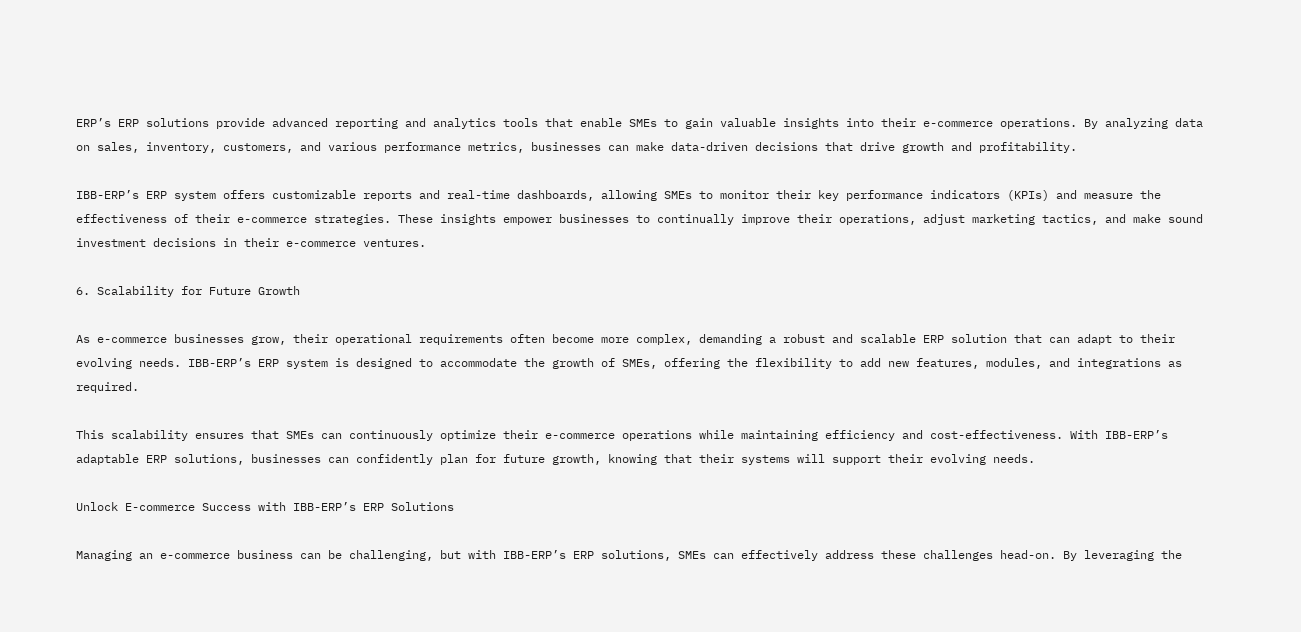ERP’s ERP solutions provide advanced reporting and analytics tools that enable SMEs to gain valuable insights into their e-commerce operations. By analyzing data on sales, inventory, customers, and various performance metrics, businesses can make data-driven decisions that drive growth and profitability.

IBB-ERP’s ERP system offers customizable reports and real-time dashboards, allowing SMEs to monitor their key performance indicators (KPIs) and measure the effectiveness of their e-commerce strategies. These insights empower businesses to continually improve their operations, adjust marketing tactics, and make sound investment decisions in their e-commerce ventures.

6. Scalability for Future Growth

As e-commerce businesses grow, their operational requirements often become more complex, demanding a robust and scalable ERP solution that can adapt to their evolving needs. IBB-ERP’s ERP system is designed to accommodate the growth of SMEs, offering the flexibility to add new features, modules, and integrations as required.

This scalability ensures that SMEs can continuously optimize their e-commerce operations while maintaining efficiency and cost-effectiveness. With IBB-ERP’s adaptable ERP solutions, businesses can confidently plan for future growth, knowing that their systems will support their evolving needs.

Unlock E-commerce Success with IBB-ERP’s ERP Solutions

Managing an e-commerce business can be challenging, but with IBB-ERP’s ERP solutions, SMEs can effectively address these challenges head-on. By leveraging the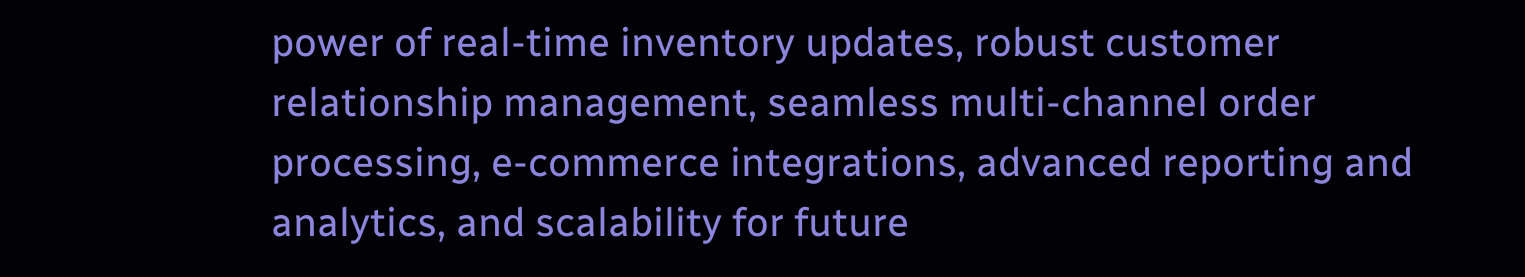power of real-time inventory updates, robust customer relationship management, seamless multi-channel order processing, e-commerce integrations, advanced reporting and analytics, and scalability for future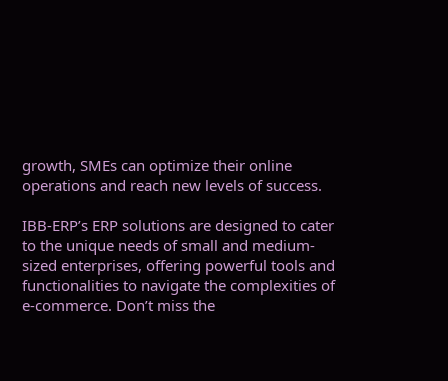growth, SMEs can optimize their online operations and reach new levels of success.

IBB-ERP’s ERP solutions are designed to cater to the unique needs of small and medium-sized enterprises, offering powerful tools and functionalities to navigate the complexities of e-commerce. Don’t miss the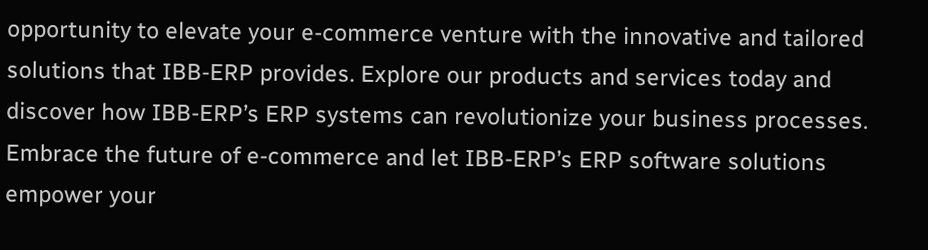opportunity to elevate your e-commerce venture with the innovative and tailored solutions that IBB-ERP provides. Explore our products and services today and discover how IBB-ERP’s ERP systems can revolutionize your business processes. Embrace the future of e-commerce and let IBB-ERP’s ERP software solutions empower your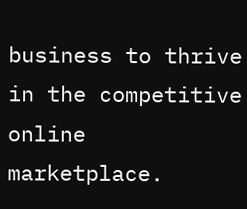business to thrive in the competitive online marketplace.